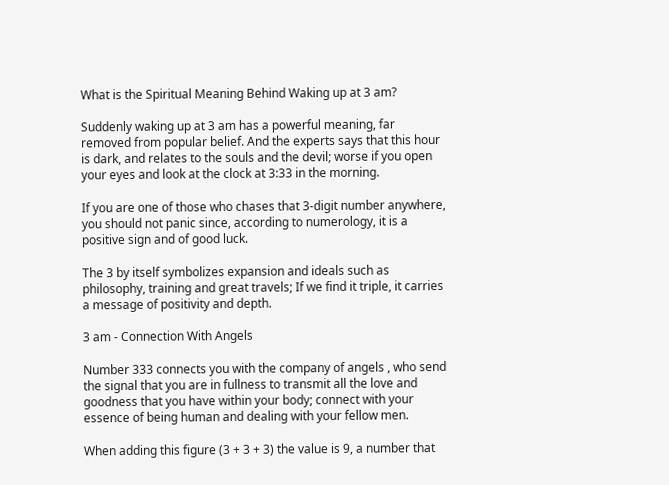What is the Spiritual Meaning Behind Waking up at 3 am?

Suddenly waking up at 3 am has a powerful meaning, far removed from popular belief. And the experts says that this hour is dark, and relates to the souls and the devil; worse if you open your eyes and look at the clock at 3:33 in the morning.

If you are one of those who chases that 3-digit number anywhere, you should not panic since, according to numerology, it is a positive sign and of good luck.

The 3 by itself symbolizes expansion and ideals such as philosophy, training and great travels; If we find it triple, it carries a message of positivity and depth.

3 am - Connection With Angels

Number 333 connects you with the company of angels , who send the signal that you are in fullness to transmit all the love and goodness that you have within your body; connect with your essence of being human and dealing with your fellow men.

When adding this figure (3 + 3 + 3) the value is 9, a number that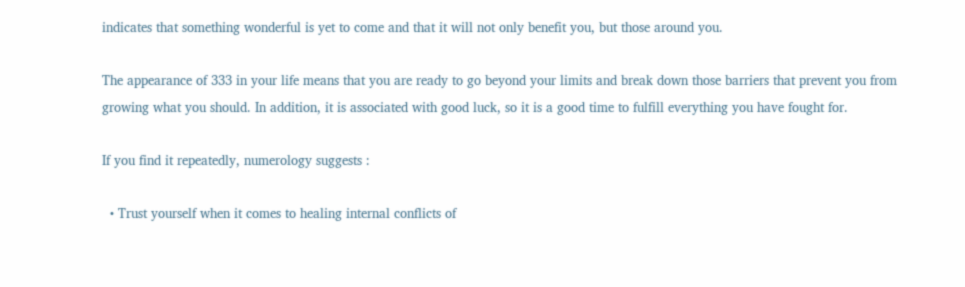indicates that something wonderful is yet to come and that it will not only benefit you, but those around you.

The appearance of 333 in your life means that you are ready to go beyond your limits and break down those barriers that prevent you from growing what you should. In addition, it is associated with good luck, so it is a good time to fulfill everything you have fought for.

If you find it repeatedly, numerology suggests :

  • Trust yourself when it comes to healing internal conflicts of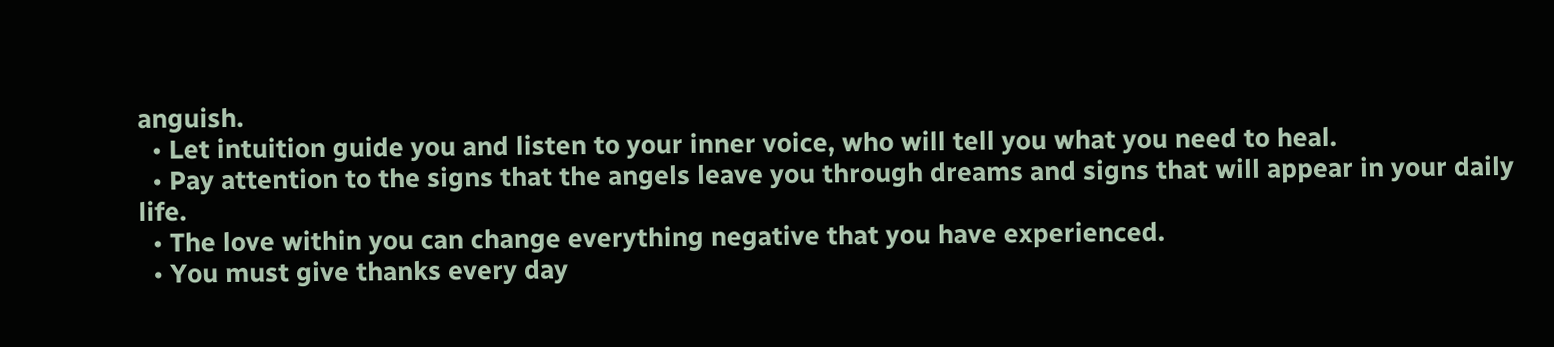anguish.
  • Let intuition guide you and listen to your inner voice, who will tell you what you need to heal.
  • Pay attention to the signs that the angels leave you through dreams and signs that will appear in your daily life.
  • The love within you can change everything negative that you have experienced.
  • You must give thanks every day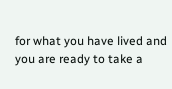for what you have lived and you are ready to take a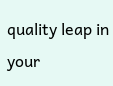quality leap in your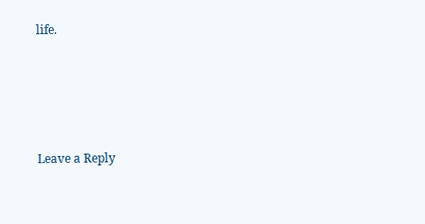life.




Leave a Reply